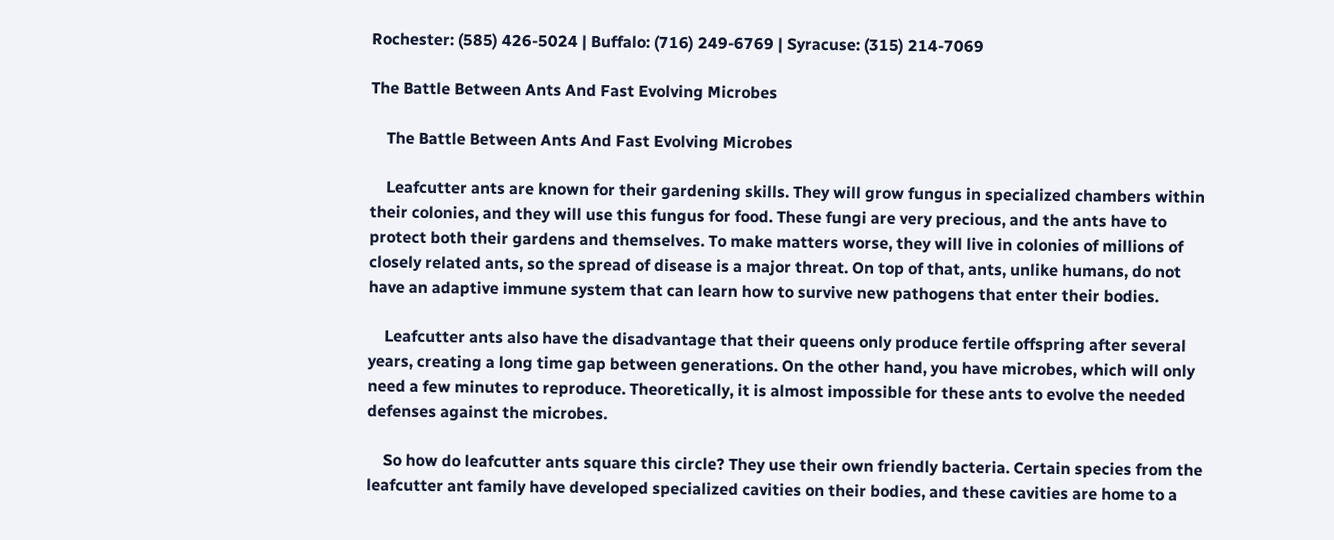Rochester: (585) 426-5024 | Buffalo: (716) 249-6769 | Syracuse: (315) 214-7069

The Battle Between Ants And Fast Evolving Microbes

    The Battle Between Ants And Fast Evolving Microbes

    Leafcutter ants are known for their gardening skills. They will grow fungus in specialized chambers within their colonies, and they will use this fungus for food. These fungi are very precious, and the ants have to protect both their gardens and themselves. To make matters worse, they will live in colonies of millions of closely related ants, so the spread of disease is a major threat. On top of that, ants, unlike humans, do not have an adaptive immune system that can learn how to survive new pathogens that enter their bodies.

    Leafcutter ants also have the disadvantage that their queens only produce fertile offspring after several years, creating a long time gap between generations. On the other hand, you have microbes, which will only need a few minutes to reproduce. Theoretically, it is almost impossible for these ants to evolve the needed defenses against the microbes.

    So how do leafcutter ants square this circle? They use their own friendly bacteria. Certain species from the leafcutter ant family have developed specialized cavities on their bodies, and these cavities are home to a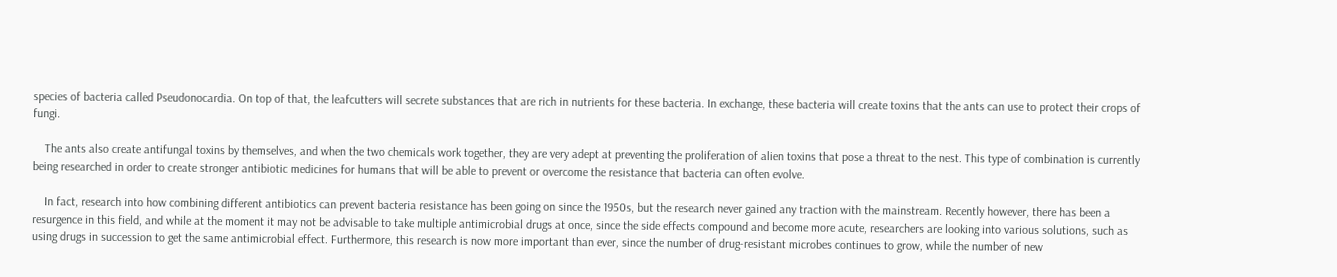species of bacteria called Pseudonocardia. On top of that, the leafcutters will secrete substances that are rich in nutrients for these bacteria. In exchange, these bacteria will create toxins that the ants can use to protect their crops of fungi.

    The ants also create antifungal toxins by themselves, and when the two chemicals work together, they are very adept at preventing the proliferation of alien toxins that pose a threat to the nest. This type of combination is currently being researched in order to create stronger antibiotic medicines for humans that will be able to prevent or overcome the resistance that bacteria can often evolve.

    In fact, research into how combining different antibiotics can prevent bacteria resistance has been going on since the 1950s, but the research never gained any traction with the mainstream. Recently however, there has been a resurgence in this field, and while at the moment it may not be advisable to take multiple antimicrobial drugs at once, since the side effects compound and become more acute, researchers are looking into various solutions, such as using drugs in succession to get the same antimicrobial effect. Furthermore, this research is now more important than ever, since the number of drug-resistant microbes continues to grow, while the number of new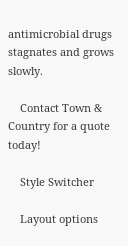antimicrobial drugs stagnates and grows slowly.

    Contact Town & Country for a quote today!

    Style Switcher

    Layout options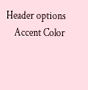Header options
    Accent Color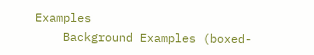Examples
    Background Examples (boxed-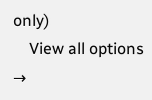only)
    View all options →